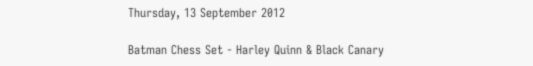Thursday, 13 September 2012

Batman Chess Set - Harley Quinn & Black Canary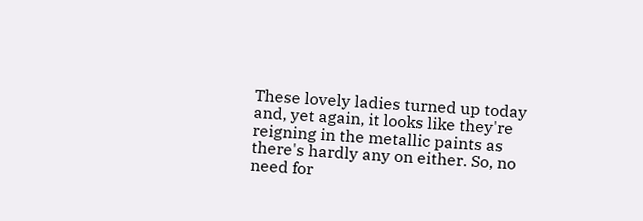These lovely ladies turned up today and, yet again, it looks like they're reigning in the metallic paints as there's hardly any on either. So, no need for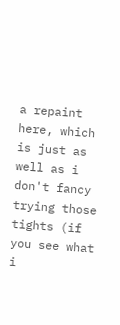a repaint here, which is just as well as i don't fancy trying those tights (if you see what i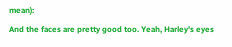mean):
And the faces are pretty good too. Yeah, Harley's eyes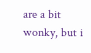are a bit wonky, but i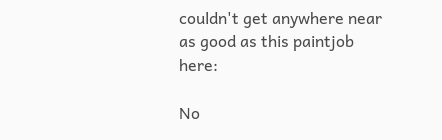couldn't get anywhere near as good as this paintjob here:

No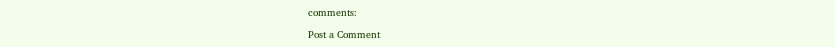comments:

Post a Comment